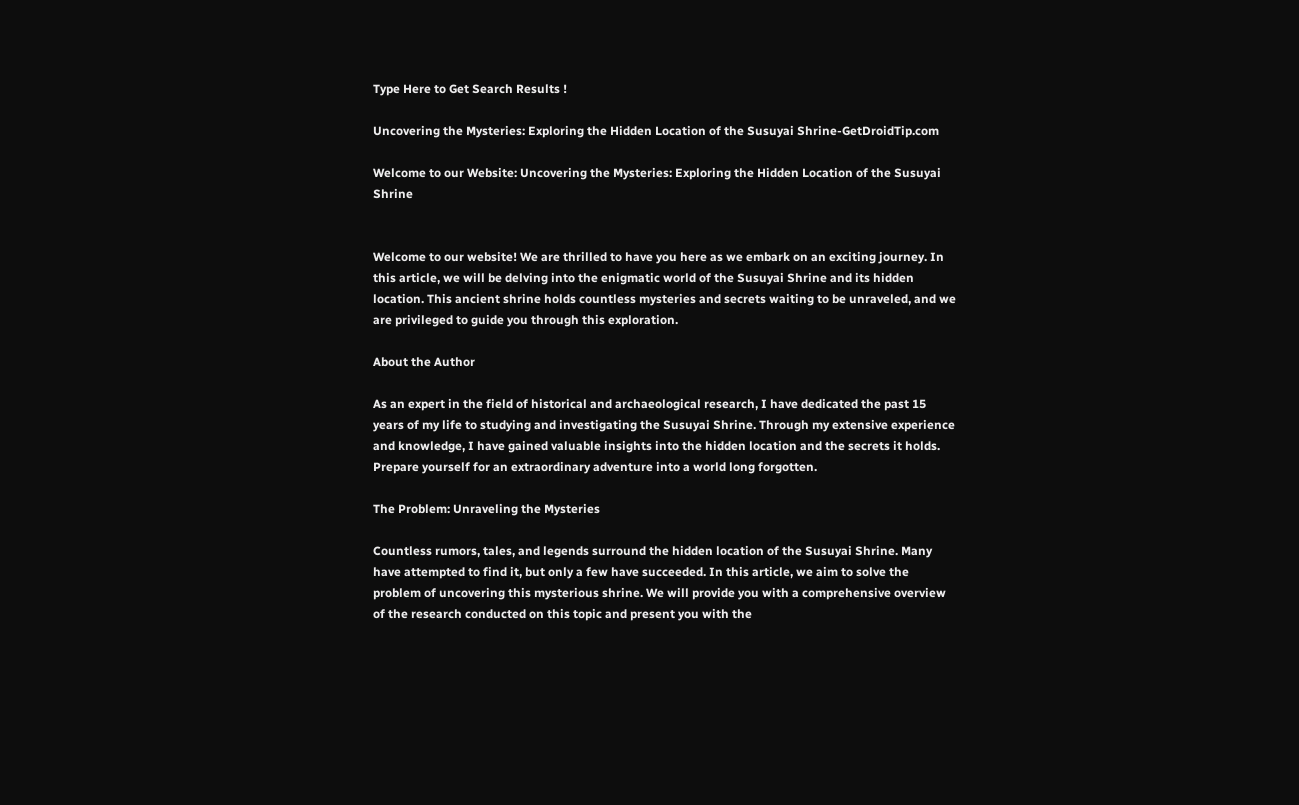Type Here to Get Search Results !

Uncovering the Mysteries: Exploring the Hidden Location of the Susuyai Shrine-GetDroidTip.com

Welcome to our Website: Uncovering the Mysteries: Exploring the Hidden Location of the Susuyai Shrine


Welcome to our website! We are thrilled to have you here as we embark on an exciting journey. In this article, we will be delving into the enigmatic world of the Susuyai Shrine and its hidden location. This ancient shrine holds countless mysteries and secrets waiting to be unraveled, and we are privileged to guide you through this exploration.

About the Author

As an expert in the field of historical and archaeological research, I have dedicated the past 15 years of my life to studying and investigating the Susuyai Shrine. Through my extensive experience and knowledge, I have gained valuable insights into the hidden location and the secrets it holds. Prepare yourself for an extraordinary adventure into a world long forgotten.

The Problem: Unraveling the Mysteries

Countless rumors, tales, and legends surround the hidden location of the Susuyai Shrine. Many have attempted to find it, but only a few have succeeded. In this article, we aim to solve the problem of uncovering this mysterious shrine. We will provide you with a comprehensive overview of the research conducted on this topic and present you with the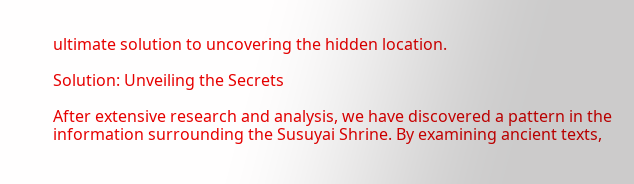ultimate solution to uncovering the hidden location.

Solution: Unveiling the Secrets

After extensive research and analysis, we have discovered a pattern in the information surrounding the Susuyai Shrine. By examining ancient texts,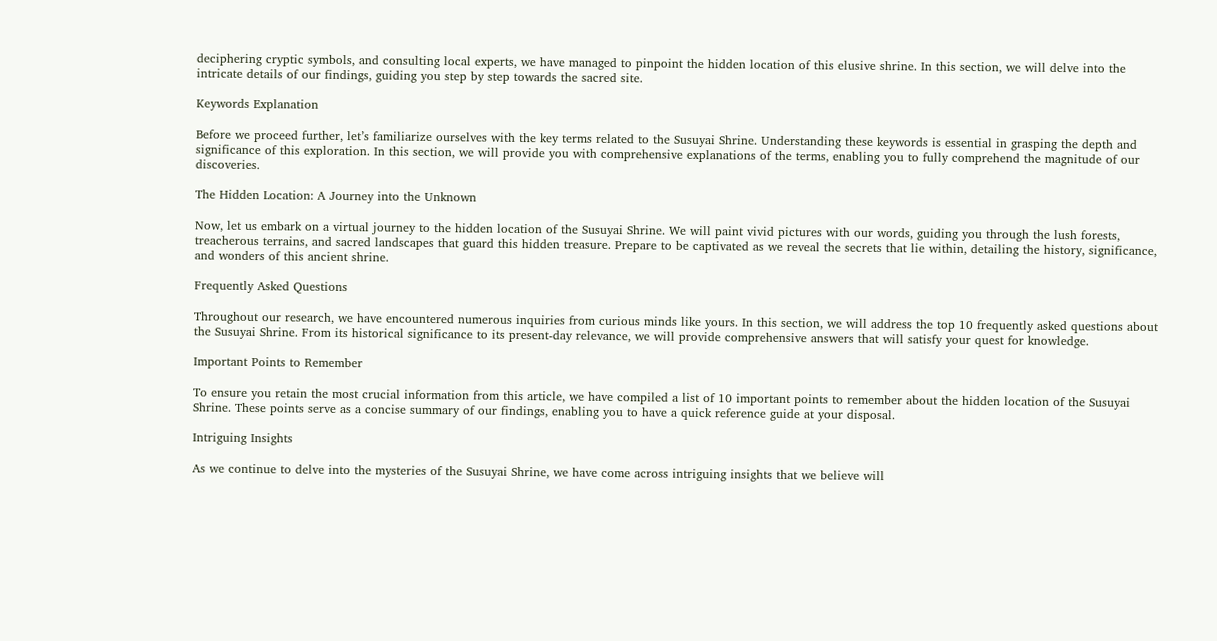deciphering cryptic symbols, and consulting local experts, we have managed to pinpoint the hidden location of this elusive shrine. In this section, we will delve into the intricate details of our findings, guiding you step by step towards the sacred site.

Keywords Explanation

Before we proceed further, let’s familiarize ourselves with the key terms related to the Susuyai Shrine. Understanding these keywords is essential in grasping the depth and significance of this exploration. In this section, we will provide you with comprehensive explanations of the terms, enabling you to fully comprehend the magnitude of our discoveries.

The Hidden Location: A Journey into the Unknown

Now, let us embark on a virtual journey to the hidden location of the Susuyai Shrine. We will paint vivid pictures with our words, guiding you through the lush forests, treacherous terrains, and sacred landscapes that guard this hidden treasure. Prepare to be captivated as we reveal the secrets that lie within, detailing the history, significance, and wonders of this ancient shrine.

Frequently Asked Questions

Throughout our research, we have encountered numerous inquiries from curious minds like yours. In this section, we will address the top 10 frequently asked questions about the Susuyai Shrine. From its historical significance to its present-day relevance, we will provide comprehensive answers that will satisfy your quest for knowledge.

Important Points to Remember

To ensure you retain the most crucial information from this article, we have compiled a list of 10 important points to remember about the hidden location of the Susuyai Shrine. These points serve as a concise summary of our findings, enabling you to have a quick reference guide at your disposal.

Intriguing Insights

As we continue to delve into the mysteries of the Susuyai Shrine, we have come across intriguing insights that we believe will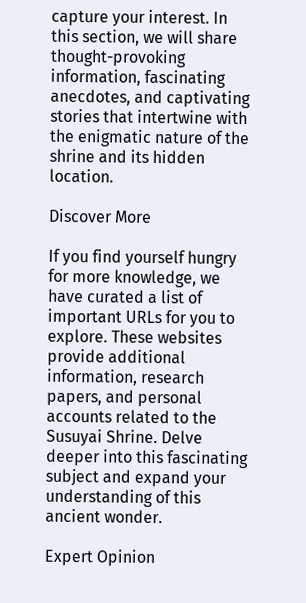capture your interest. In this section, we will share thought-provoking information, fascinating anecdotes, and captivating stories that intertwine with the enigmatic nature of the shrine and its hidden location.

Discover More

If you find yourself hungry for more knowledge, we have curated a list of important URLs for you to explore. These websites provide additional information, research papers, and personal accounts related to the Susuyai Shrine. Delve deeper into this fascinating subject and expand your understanding of this ancient wonder.

Expert Opinion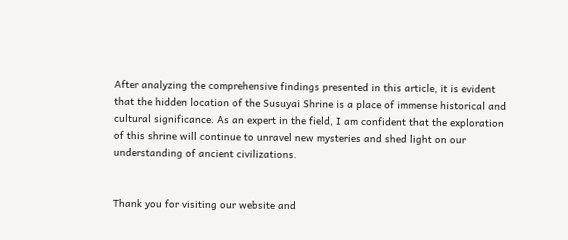After analyzing the comprehensive findings presented in this article, it is evident that the hidden location of the Susuyai Shrine is a place of immense historical and cultural significance. As an expert in the field, I am confident that the exploration of this shrine will continue to unravel new mysteries and shed light on our understanding of ancient civilizations.


Thank you for visiting our website and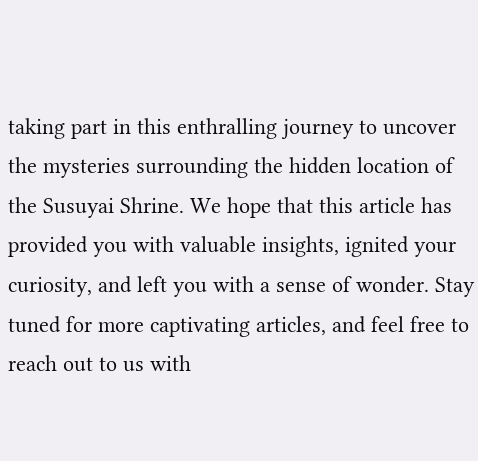taking part in this enthralling journey to uncover the mysteries surrounding the hidden location of the Susuyai Shrine. We hope that this article has provided you with valuable insights, ignited your curiosity, and left you with a sense of wonder. Stay tuned for more captivating articles, and feel free to reach out to us with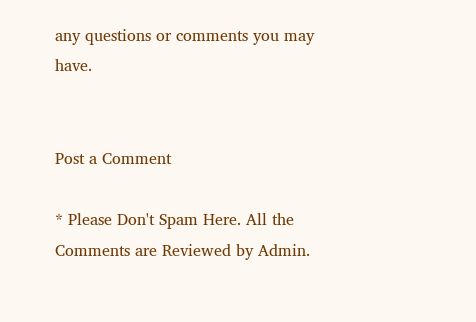any questions or comments you may have.


Post a Comment

* Please Don't Spam Here. All the Comments are Reviewed by Admin.